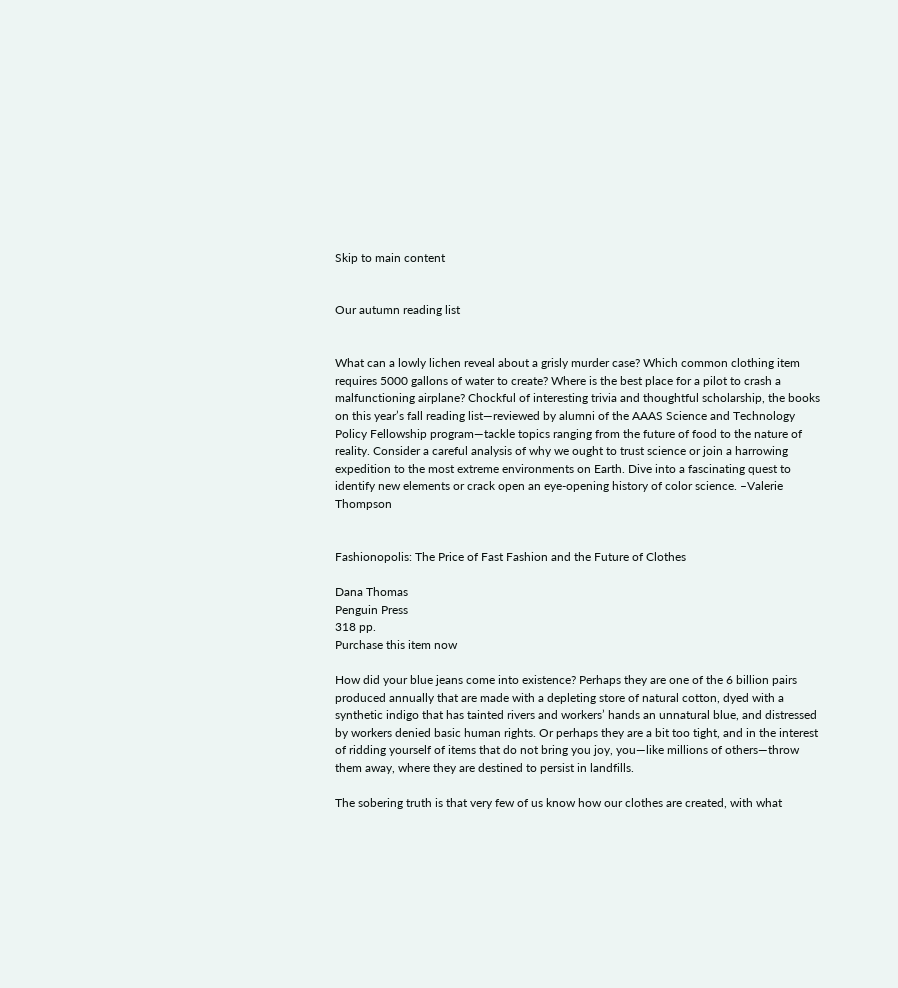Skip to main content


Our autumn reading list


What can a lowly lichen reveal about a grisly murder case? Which common clothing item requires 5000 gallons of water to create? Where is the best place for a pilot to crash a malfunctioning airplane? Chockful of interesting trivia and thoughtful scholarship, the books on this year’s fall reading list—reviewed by alumni of the AAAS Science and Technology Policy Fellowship program—tackle topics ranging from the future of food to the nature of reality. Consider a careful analysis of why we ought to trust science or join a harrowing expedition to the most extreme environments on Earth. Dive into a fascinating quest to identify new elements or crack open an eye-opening history of color science. –Valerie Thompson


Fashionopolis: The Price of Fast Fashion and the Future of Clothes

Dana Thomas
Penguin Press
318 pp.
Purchase this item now

How did your blue jeans come into existence? Perhaps they are one of the 6 billion pairs produced annually that are made with a depleting store of natural cotton, dyed with a synthetic indigo that has tainted rivers and workers’ hands an unnatural blue, and distressed by workers denied basic human rights. Or perhaps they are a bit too tight, and in the interest of ridding yourself of items that do not bring you joy, you—like millions of others—throw them away, where they are destined to persist in landfills.

The sobering truth is that very few of us know how our clothes are created, with what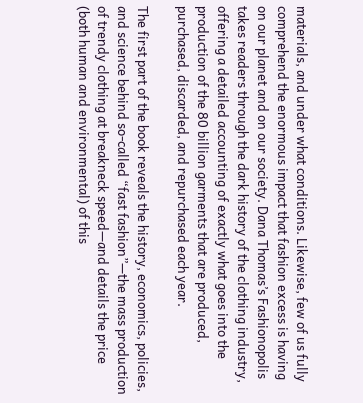materials, and under what conditions. Likewise, few of us fully comprehend the enormous impact that fashion excess is having on our planet and on our society. Dana Thomas’s Fashionopolis takes readers through the dark history of the clothing industry, offering a detailed accounting of exactly what goes into the production of the 80 billion garments that are produced, purchased, discarded, and repurchased each year.

The first part of the book reveals the history, economics, policies, and science behind so-called “fast fashion”—the mass production of trendy clothing at breakneck speed—and details the price (both human and environmental) of this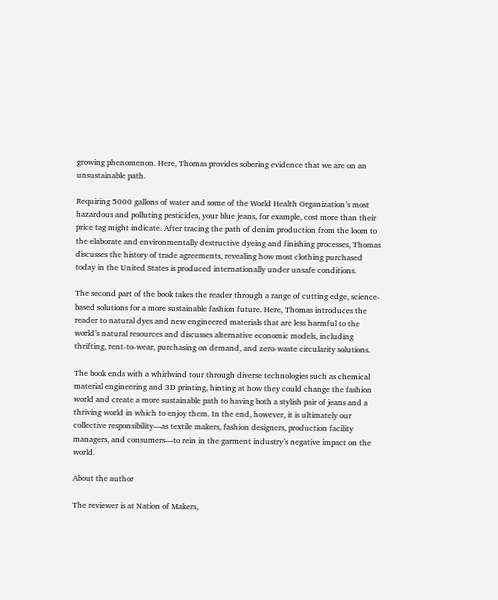growing phenomenon. Here, Thomas provides sobering evidence that we are on an unsustainable path.

Requiring 5000 gallons of water and some of the World Health Organization’s most hazardous and polluting pesticides, your blue jeans, for example, cost more than their price tag might indicate. After tracing the path of denim production from the loom to the elaborate and environmentally destructive dyeing and finishing processes, Thomas discusses the history of trade agreements, revealing how most clothing purchased today in the United States is produced internationally under unsafe conditions.

The second part of the book takes the reader through a range of cutting edge, science-based solutions for a more sustainable fashion future. Here, Thomas introduces the reader to natural dyes and new engineered materials that are less harmful to the world’s natural resources and discusses alternative economic models, including thrifting, rent-to-wear, purchasing on demand, and zero-waste circularity solutions.

The book ends with a whirlwind tour through diverse technologies such as chemical material engineering and 3D printing, hinting at how they could change the fashion world and create a more sustainable path to having both a stylish pair of jeans and a thriving world in which to enjoy them. In the end, however, it is ultimately our collective responsibility—as textile makers, fashion designers, production facility managers, and consumers—to rein in the garment industry’s negative impact on the world.

About the author

The reviewer is at Nation of Makers,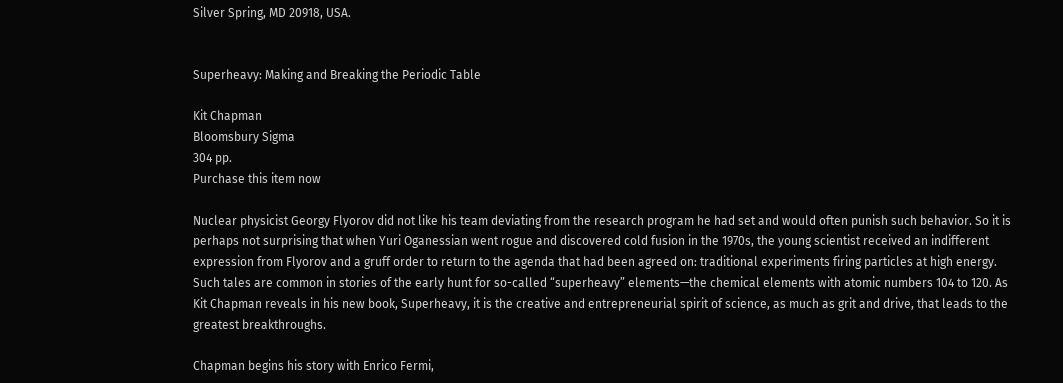Silver Spring, MD 20918, USA.


Superheavy: Making and Breaking the Periodic Table

Kit Chapman
Bloomsbury Sigma
304 pp.
Purchase this item now

Nuclear physicist Georgy Flyorov did not like his team deviating from the research program he had set and would often punish such behavior. So it is perhaps not surprising that when Yuri Oganessian went rogue and discovered cold fusion in the 1970s, the young scientist received an indifferent expression from Flyorov and a gruff order to return to the agenda that had been agreed on: traditional experiments firing particles at high energy. Such tales are common in stories of the early hunt for so-called “superheavy” elements—the chemical elements with atomic numbers 104 to 120. As Kit Chapman reveals in his new book, Superheavy, it is the creative and entrepreneurial spirit of science, as much as grit and drive, that leads to the greatest breakthroughs.

Chapman begins his story with Enrico Fermi,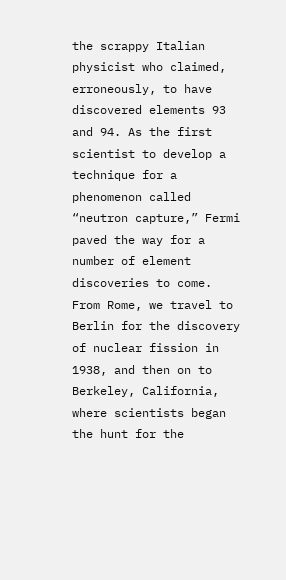the scrappy Italian physicist who claimed, erroneously, to have discovered elements 93 and 94. As the first scientist to develop a technique for a phenomenon called “neutron capture,” Fermi paved the way for a number of element discoveries to come. From Rome, we travel to Berlin for the discovery of nuclear fission in 1938, and then on to Berkeley, California, where scientists began the hunt for the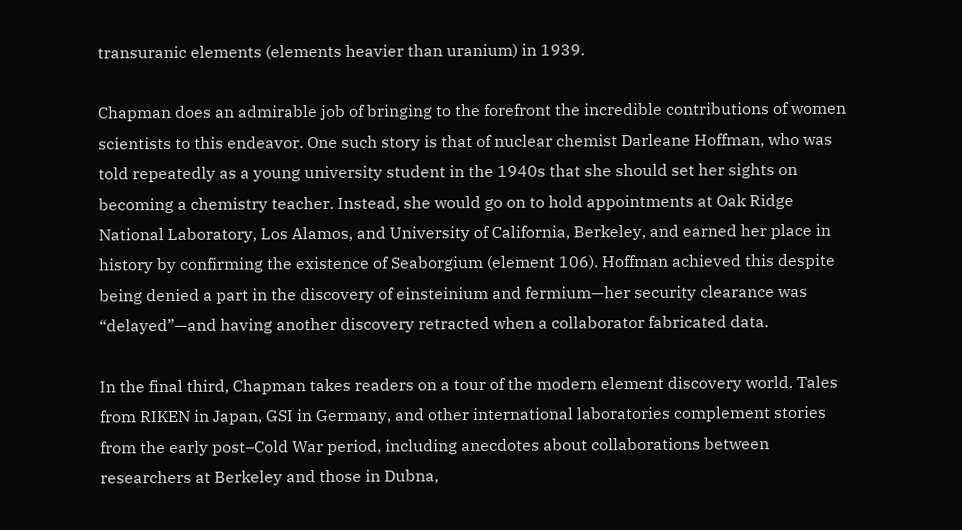transuranic elements (elements heavier than uranium) in 1939.

Chapman does an admirable job of bringing to the forefront the incredible contributions of women scientists to this endeavor. One such story is that of nuclear chemist Darleane Hoffman, who was told repeatedly as a young university student in the 1940s that she should set her sights on becoming a chemistry teacher. Instead, she would go on to hold appointments at Oak Ridge National Laboratory, Los Alamos, and University of California, Berkeley, and earned her place in history by confirming the existence of Seaborgium (element 106). Hoffman achieved this despite being denied a part in the discovery of einsteinium and fermium—her security clearance was “delayed”—and having another discovery retracted when a collaborator fabricated data.

In the final third, Chapman takes readers on a tour of the modern element discovery world. Tales from RIKEN in Japan, GSI in Germany, and other international laboratories complement stories from the early post–Cold War period, including anecdotes about collaborations between researchers at Berkeley and those in Dubna,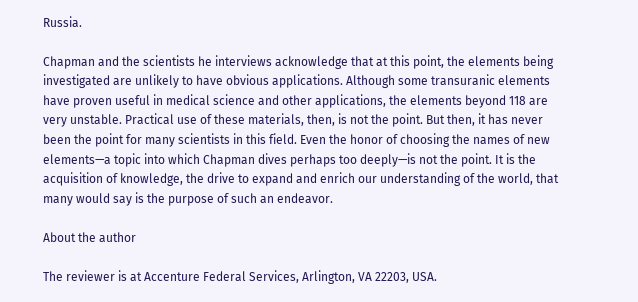Russia.

Chapman and the scientists he interviews acknowledge that at this point, the elements being investigated are unlikely to have obvious applications. Although some transuranic elements have proven useful in medical science and other applications, the elements beyond 118 are very unstable. Practical use of these materials, then, is not the point. But then, it has never been the point for many scientists in this field. Even the honor of choosing the names of new elements—a topic into which Chapman dives perhaps too deeply—is not the point. It is the acquisition of knowledge, the drive to expand and enrich our understanding of the world, that many would say is the purpose of such an endeavor.

About the author

The reviewer is at Accenture Federal Services, Arlington, VA 22203, USA.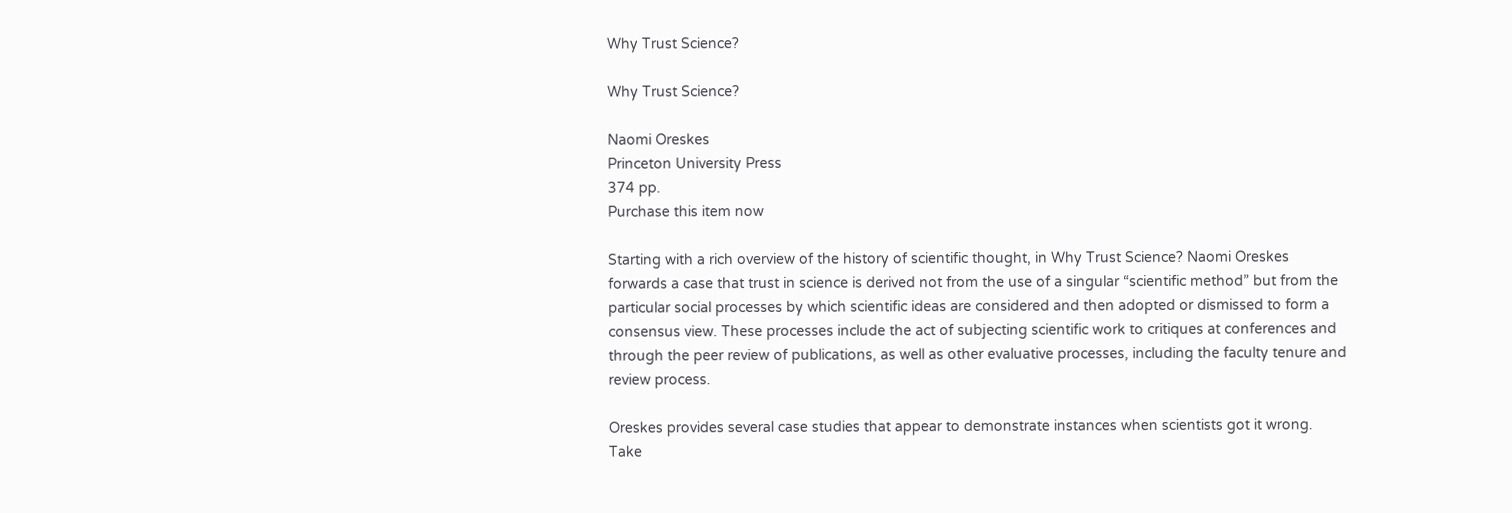Why Trust Science?

Why Trust Science?

Naomi Oreskes
Princeton University Press
374 pp.
Purchase this item now

Starting with a rich overview of the history of scientific thought, in Why Trust Science? Naomi Oreskes forwards a case that trust in science is derived not from the use of a singular “scientific method” but from the particular social processes by which scientific ideas are considered and then adopted or dismissed to form a consensus view. These processes include the act of subjecting scientific work to critiques at conferences and through the peer review of publications, as well as other evaluative processes, including the faculty tenure and review process.

Oreskes provides several case studies that appear to demonstrate instances when scientists got it wrong. Take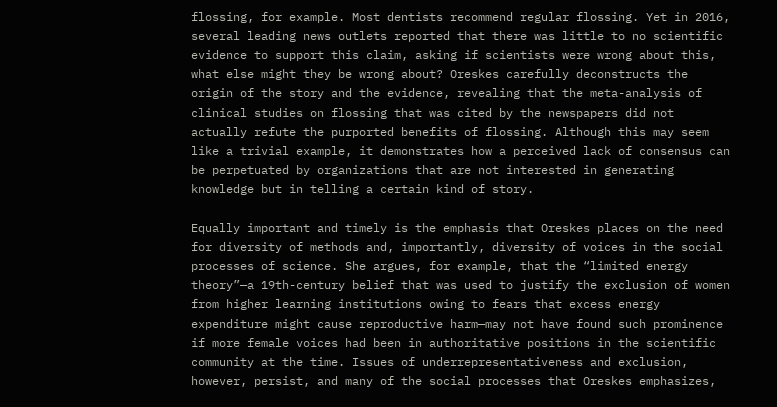flossing, for example. Most dentists recommend regular flossing. Yet in 2016, several leading news outlets reported that there was little to no scientific evidence to support this claim, asking if scientists were wrong about this, what else might they be wrong about? Oreskes carefully deconstructs the origin of the story and the evidence, revealing that the meta-analysis of clinical studies on flossing that was cited by the newspapers did not actually refute the purported benefits of flossing. Although this may seem like a trivial example, it demonstrates how a perceived lack of consensus can be perpetuated by organizations that are not interested in generating knowledge but in telling a certain kind of story.

Equally important and timely is the emphasis that Oreskes places on the need for diversity of methods and, importantly, diversity of voices in the social processes of science. She argues, for example, that the “limited energy theory”—a 19th-century belief that was used to justify the exclusion of women from higher learning institutions owing to fears that excess energy expenditure might cause reproductive harm—may not have found such prominence if more female voices had been in authoritative positions in the scientific community at the time. Issues of underrepresentativeness and exclusion, however, persist, and many of the social processes that Oreskes emphasizes,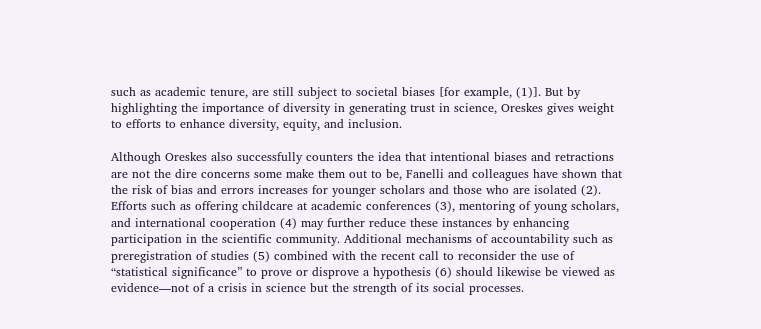such as academic tenure, are still subject to societal biases [for example, (1)]. But by highlighting the importance of diversity in generating trust in science, Oreskes gives weight to efforts to enhance diversity, equity, and inclusion.

Although Oreskes also successfully counters the idea that intentional biases and retractions are not the dire concerns some make them out to be, Fanelli and colleagues have shown that the risk of bias and errors increases for younger scholars and those who are isolated (2). Efforts such as offering childcare at academic conferences (3), mentoring of young scholars, and international cooperation (4) may further reduce these instances by enhancing participation in the scientific community. Additional mechanisms of accountability such as preregistration of studies (5) combined with the recent call to reconsider the use of “statistical significance” to prove or disprove a hypothesis (6) should likewise be viewed as evidence—not of a crisis in science but the strength of its social processes.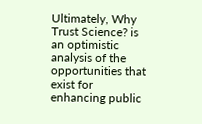Ultimately, Why Trust Science? is an optimistic analysis of the opportunities that exist for enhancing public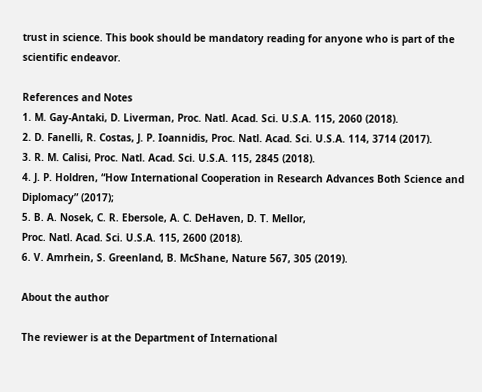trust in science. This book should be mandatory reading for anyone who is part of the scientific endeavor.

References and Notes
1. M. Gay-Antaki, D. Liverman, Proc. Natl. Acad. Sci. U.S.A. 115, 2060 (2018).
2. D. Fanelli, R. Costas, J. P. Ioannidis, Proc. Natl. Acad. Sci. U.S.A. 114, 3714 (2017).
3. R. M. Calisi, Proc. Natl. Acad. Sci. U.S.A. 115, 2845 (2018).
4. J. P. Holdren, “How International Cooperation in Research Advances Both Science and Diplomacy” (2017);
5. B. A. Nosek, C. R. Ebersole, A. C. DeHaven, D. T. Mellor,
Proc. Natl. Acad. Sci. U.S.A. 115, 2600 (2018).
6. V. Amrhein, S. Greenland, B. McShane, Nature 567, 305 (2019).

About the author

The reviewer is at the Department of International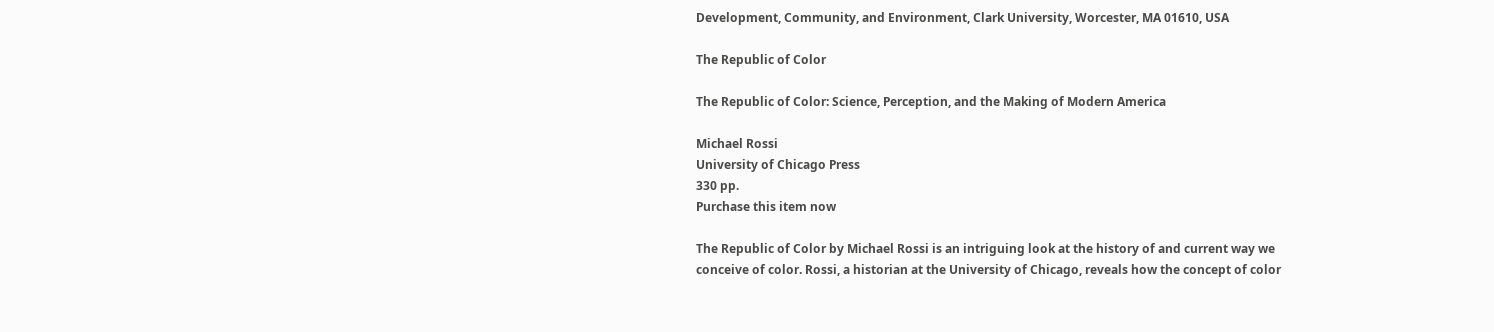Development, Community, and Environment, Clark University, Worcester, MA 01610, USA

The Republic of Color

The Republic of Color: Science, Perception, and the Making of Modern America

Michael Rossi
University of Chicago Press
330 pp.
Purchase this item now

The Republic of Color by Michael Rossi is an intriguing look at the history of and current way we conceive of color. Rossi, a historian at the University of Chicago, reveals how the concept of color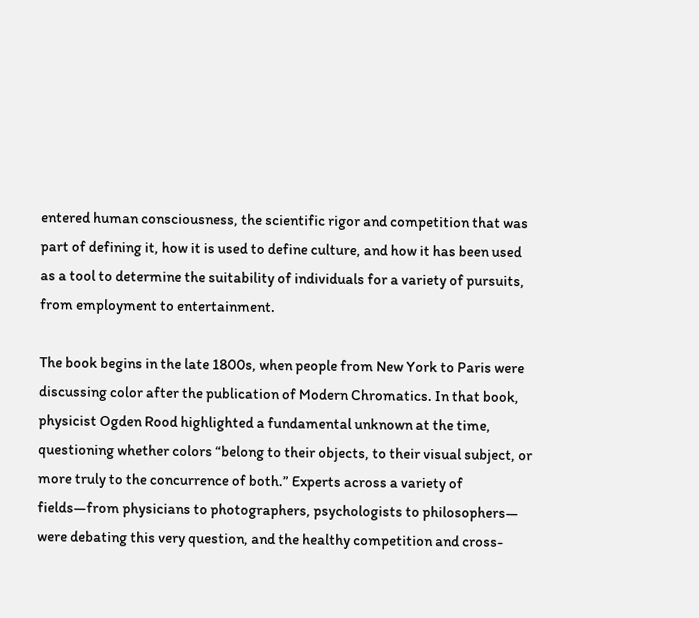entered human consciousness, the scientific rigor and competition that was part of defining it, how it is used to define culture, and how it has been used as a tool to determine the suitability of individuals for a variety of pursuits, from employment to entertainment.

The book begins in the late 1800s, when people from New York to Paris were discussing color after the publication of Modern Chromatics. In that book, physicist Ogden Rood highlighted a fundamental unknown at the time, questioning whether colors “belong to their objects, to their visual subject, or more truly to the concurrence of both.” Experts across a variety of fields—from physicians to photographers, psychologists to philosophers— were debating this very question, and the healthy competition and cross-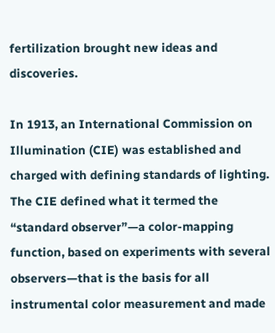fertilization brought new ideas and discoveries.

In 1913, an International Commission on Illumination (CIE) was established and charged with defining standards of lighting. The CIE defined what it termed the “standard observer”—a color-mapping function, based on experiments with several observers—that is the basis for all instrumental color measurement and made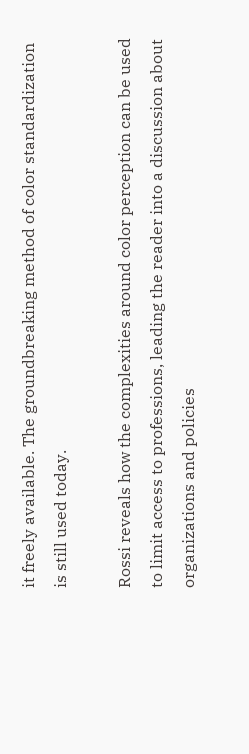it freely available. The groundbreaking method of color standardization is still used today.

Rossi reveals how the complexities around color perception can be used to limit access to professions, leading the reader into a discussion about organizations and policies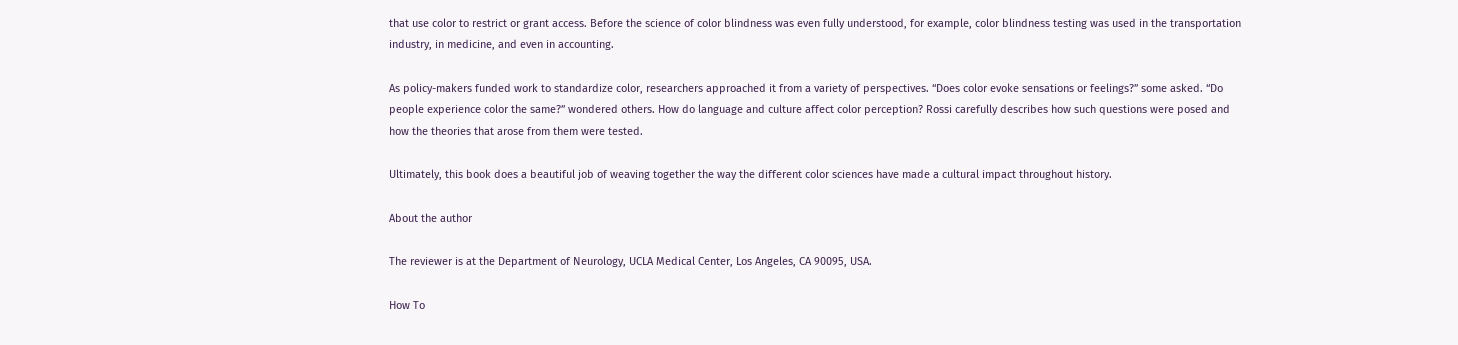that use color to restrict or grant access. Before the science of color blindness was even fully understood, for example, color blindness testing was used in the transportation industry, in medicine, and even in accounting.

As policy-makers funded work to standardize color, researchers approached it from a variety of perspectives. “Does color evoke sensations or feelings?” some asked. “Do people experience color the same?” wondered others. How do language and culture affect color perception? Rossi carefully describes how such questions were posed and how the theories that arose from them were tested.

Ultimately, this book does a beautiful job of weaving together the way the different color sciences have made a cultural impact throughout history.

About the author

The reviewer is at the Department of Neurology, UCLA Medical Center, Los Angeles, CA 90095, USA.

How To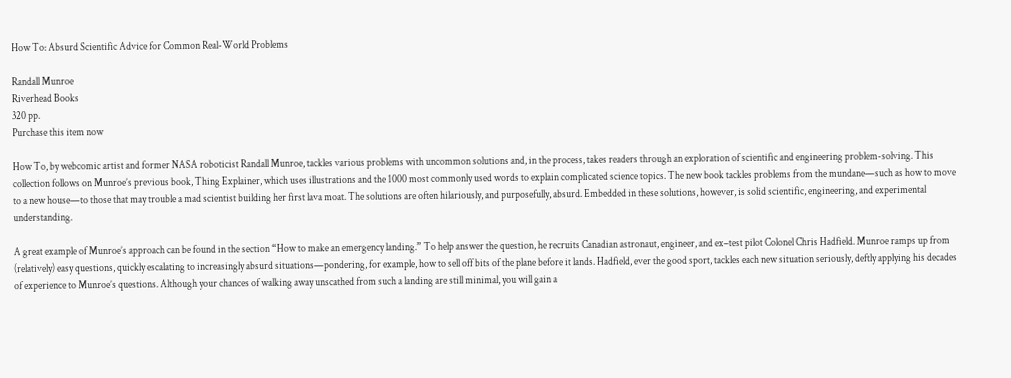How To: Absurd Scientific Advice for Common Real-World Problems

Randall Munroe
Riverhead Books
320 pp.
Purchase this item now

How To, by webcomic artist and former NASA roboticist Randall Munroe, tackles various problems with uncommon solutions and, in the process, takes readers through an exploration of scientific and engineering problem-solving. This collection follows on Munroe’s previous book, Thing Explainer, which uses illustrations and the 1000 most commonly used words to explain complicated science topics. The new book tackles problems from the mundane—such as how to move to a new house—to those that may trouble a mad scientist building her first lava moat. The solutions are often hilariously, and purposefully, absurd. Embedded in these solutions, however, is solid scientific, engineering, and experimental understanding.

A great example of Munroe’s approach can be found in the section “How to make an emergency landing.” To help answer the question, he recruits Canadian astronaut, engineer, and ex–test pilot Colonel Chris Hadfield. Munroe ramps up from (relatively) easy questions, quickly escalating to increasingly absurd situations—pondering, for example, how to sell off bits of the plane before it lands. Hadfield, ever the good sport, tackles each new situation seriously, deftly applying his decades of experience to Munroe’s questions. Although your chances of walking away unscathed from such a landing are still minimal, you will gain a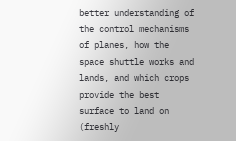better understanding of the control mechanisms of planes, how the space shuttle works and lands, and which crops provide the best surface to land on (freshly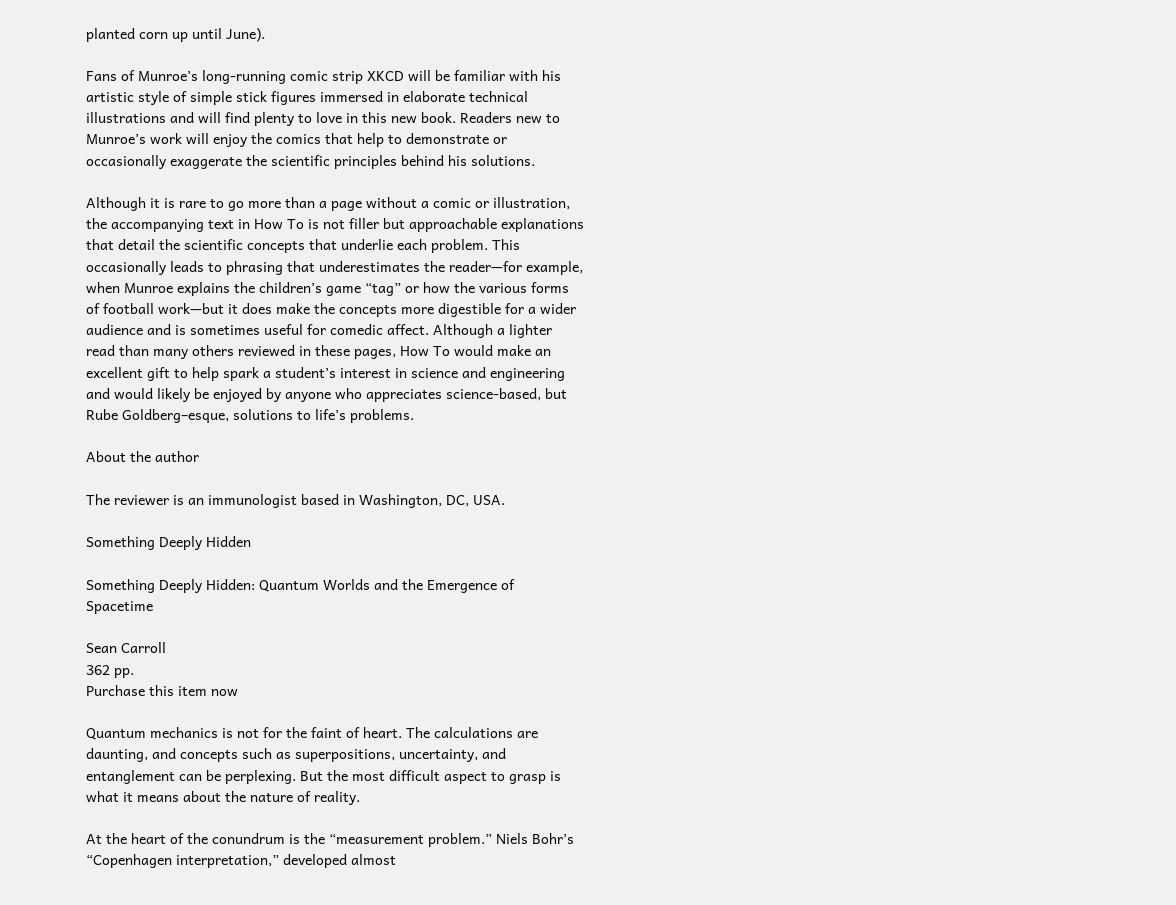planted corn up until June).

Fans of Munroe’s long-running comic strip XKCD will be familiar with his artistic style of simple stick figures immersed in elaborate technical illustrations and will find plenty to love in this new book. Readers new to Munroe’s work will enjoy the comics that help to demonstrate or occasionally exaggerate the scientific principles behind his solutions.

Although it is rare to go more than a page without a comic or illustration, the accompanying text in How To is not filler but approachable explanations that detail the scientific concepts that underlie each problem. This occasionally leads to phrasing that underestimates the reader—for example, when Munroe explains the children’s game “tag” or how the various forms of football work—but it does make the concepts more digestible for a wider audience and is sometimes useful for comedic affect. Although a lighter read than many others reviewed in these pages, How To would make an excellent gift to help spark a student’s interest in science and engineering and would likely be enjoyed by anyone who appreciates science-based, but Rube Goldberg–esque, solutions to life’s problems.

About the author

The reviewer is an immunologist based in Washington, DC, USA.

Something Deeply Hidden

Something Deeply Hidden: Quantum Worlds and the Emergence of Spacetime

Sean Carroll
362 pp.
Purchase this item now

Quantum mechanics is not for the faint of heart. The calculations are daunting, and concepts such as superpositions, uncertainty, and entanglement can be perplexing. But the most difficult aspect to grasp is what it means about the nature of reality.

At the heart of the conundrum is the “measurement problem.” Niels Bohr’s “Copenhagen interpretation,” developed almost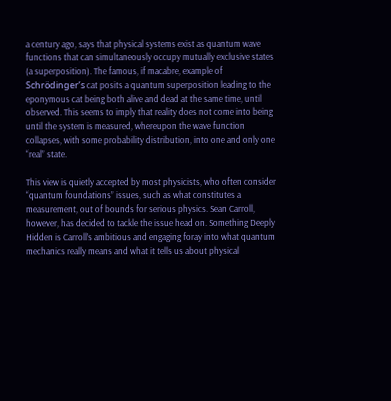a century ago, says that physical systems exist as quantum wave functions that can simultaneously occupy mutually exclusive states (a superposition). The famous, if macabre, example of Schrödinger’s cat posits a quantum superposition leading to the eponymous cat being both alive and dead at the same time, until observed. This seems to imply that reality does not come into being until the system is measured, whereupon the wave function collapses, with some probability distribution, into one and only one “real” state.

This view is quietly accepted by most physicists, who often consider “quantum foundations” issues, such as what constitutes a measurement, out of bounds for serious physics. Sean Carroll, however, has decided to tackle the issue head on. Something Deeply Hidden is Carroll’s ambitious and engaging foray into what quantum mechanics really means and what it tells us about physical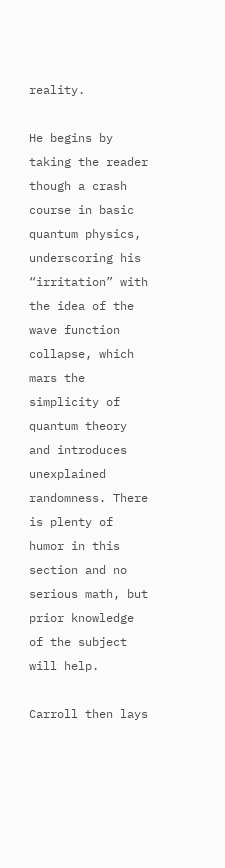reality.

He begins by taking the reader though a crash course in basic quantum physics, underscoring his “irritation” with the idea of the wave function collapse, which mars the simplicity of quantum theory and introduces unexplained randomness. There is plenty of humor in this section and no serious math, but prior knowledge of the subject will help.

Carroll then lays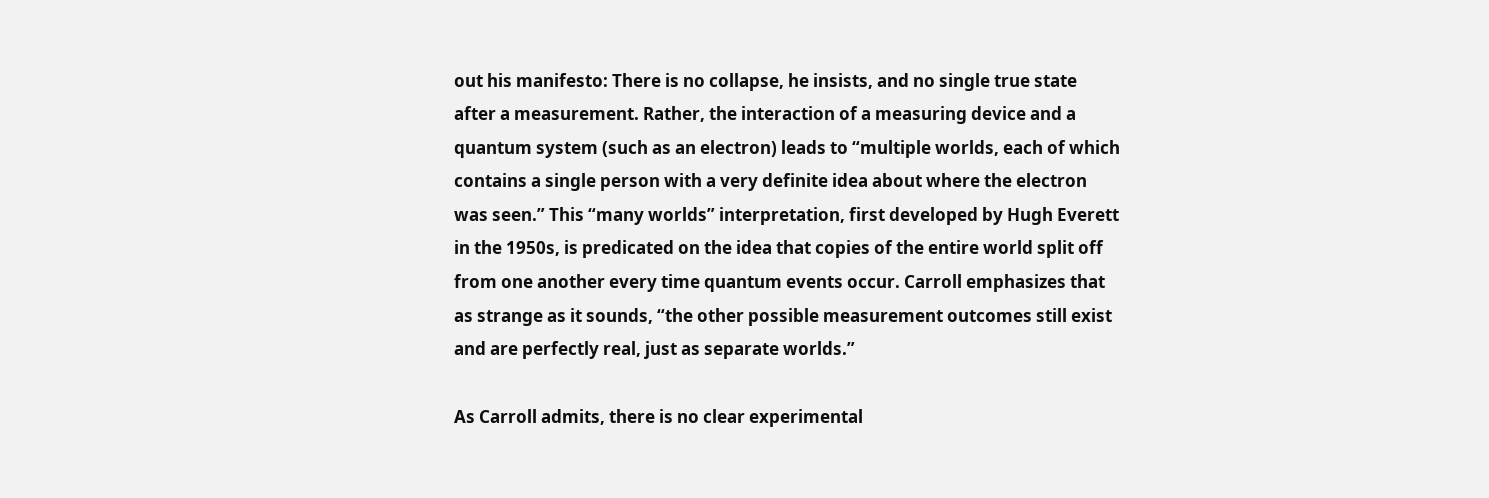out his manifesto: There is no collapse, he insists, and no single true state after a measurement. Rather, the interaction of a measuring device and a quantum system (such as an electron) leads to “multiple worlds, each of which contains a single person with a very definite idea about where the electron was seen.” This “many worlds” interpretation, first developed by Hugh Everett in the 1950s, is predicated on the idea that copies of the entire world split off from one another every time quantum events occur. Carroll emphasizes that as strange as it sounds, “the other possible measurement outcomes still exist and are perfectly real, just as separate worlds.”

As Carroll admits, there is no clear experimental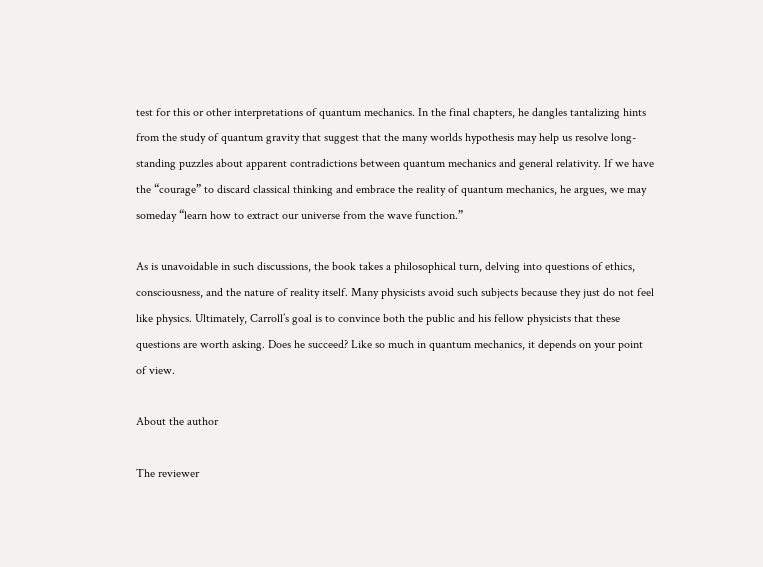test for this or other interpretations of quantum mechanics. In the final chapters, he dangles tantalizing hints from the study of quantum gravity that suggest that the many worlds hypothesis may help us resolve long-standing puzzles about apparent contradictions between quantum mechanics and general relativity. If we have the “courage” to discard classical thinking and embrace the reality of quantum mechanics, he argues, we may someday “learn how to extract our universe from the wave function.”

As is unavoidable in such discussions, the book takes a philosophical turn, delving into questions of ethics, consciousness, and the nature of reality itself. Many physicists avoid such subjects because they just do not feel like physics. Ultimately, Carroll’s goal is to convince both the public and his fellow physicists that these questions are worth asking. Does he succeed? Like so much in quantum mechanics, it depends on your point of view.

About the author

The reviewer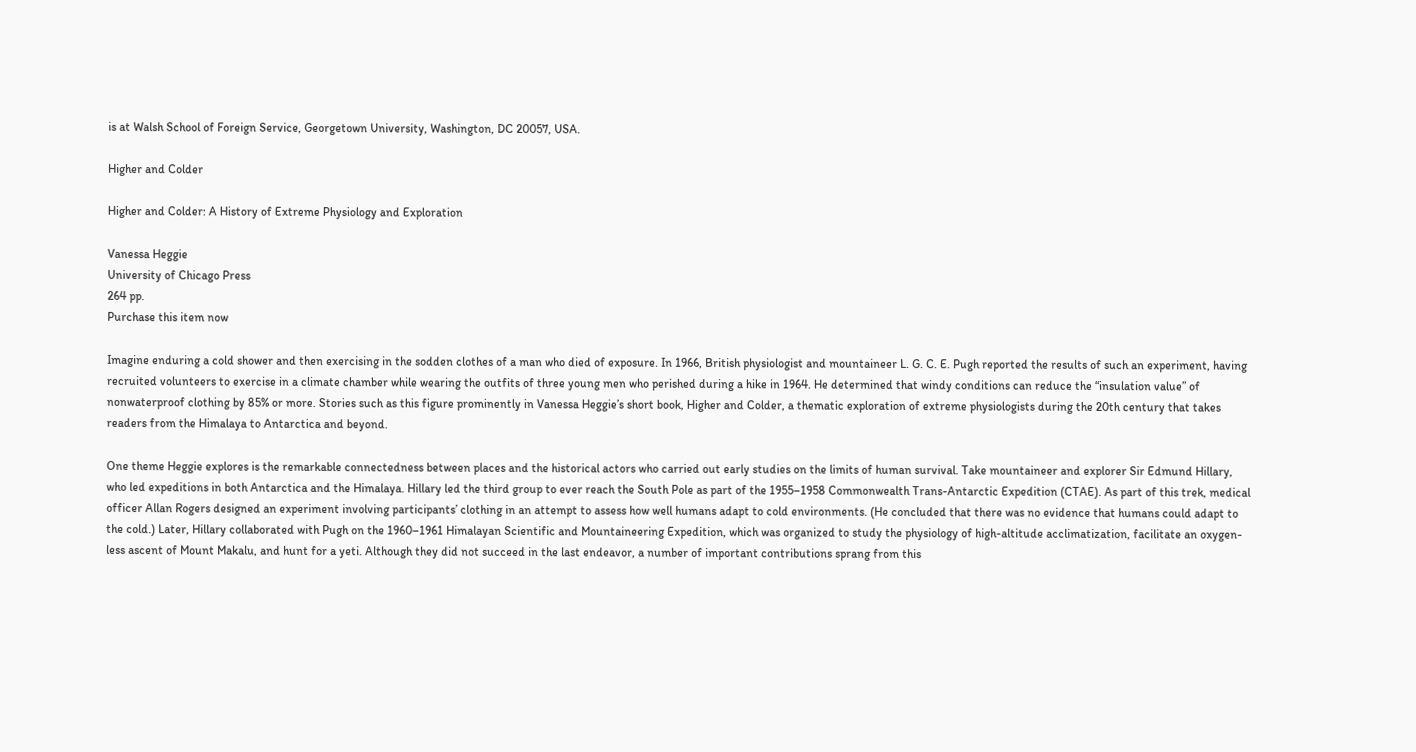is at Walsh School of Foreign Service, Georgetown University, Washington, DC 20057, USA.

Higher and Colder

Higher and Colder: A History of Extreme Physiology and Exploration

Vanessa Heggie
University of Chicago Press
264 pp.
Purchase this item now

Imagine enduring a cold shower and then exercising in the sodden clothes of a man who died of exposure. In 1966, British physiologist and mountaineer L. G. C. E. Pugh reported the results of such an experiment, having recruited volunteers to exercise in a climate chamber while wearing the outfits of three young men who perished during a hike in 1964. He determined that windy conditions can reduce the “insulation value” of nonwaterproof clothing by 85% or more. Stories such as this figure prominently in Vanessa Heggie’s short book, Higher and Colder, a thematic exploration of extreme physiologists during the 20th century that takes readers from the Himalaya to Antarctica and beyond.

One theme Heggie explores is the remarkable connectedness between places and the historical actors who carried out early studies on the limits of human survival. Take mountaineer and explorer Sir Edmund Hillary, who led expeditions in both Antarctica and the Himalaya. Hillary led the third group to ever reach the South Pole as part of the 1955–1958 Commonwealth Trans-Antarctic Expedition (CTAE). As part of this trek, medical officer Allan Rogers designed an experiment involving participants’ clothing in an attempt to assess how well humans adapt to cold environments. (He concluded that there was no evidence that humans could adapt to the cold.) Later, Hillary collaborated with Pugh on the 1960–1961 Himalayan Scientific and Mountaineering Expedition, which was organized to study the physiology of high-altitude acclimatization, facilitate an oxygen-less ascent of Mount Makalu, and hunt for a yeti. Although they did not succeed in the last endeavor, a number of important contributions sprang from this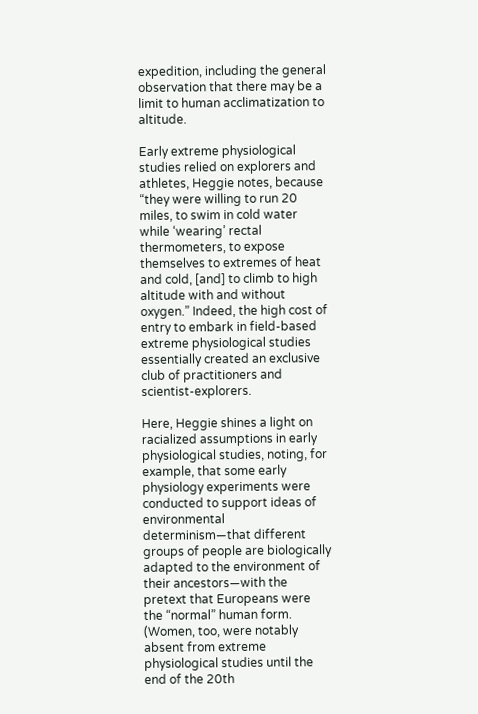expedition, including the general observation that there may be a limit to human acclimatization to altitude.

Early extreme physiological studies relied on explorers and athletes, Heggie notes, because “they were willing to run 20 miles, to swim in cold water while ‘wearing’ rectal thermometers, to expose themselves to extremes of heat and cold, [and] to climb to high altitude with and without oxygen.” Indeed, the high cost of entry to embark in field-based extreme physiological studies essentially created an exclusive club of practitioners and scientist-explorers.

Here, Heggie shines a light on racialized assumptions in early physiological studies, noting, for example, that some early physiology experiments were conducted to support ideas of environmental determinism—that different groups of people are biologically adapted to the environment of their ancestors—with the pretext that Europeans were the “normal” human form. (Women, too, were notably absent from extreme physiological studies until the end of the 20th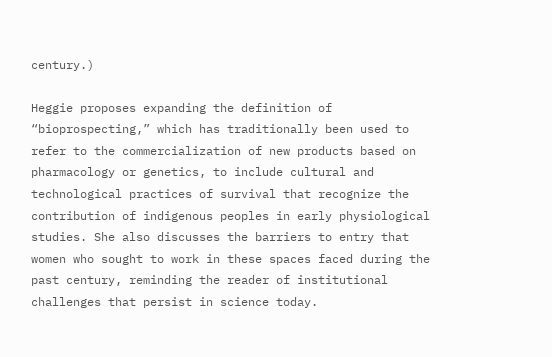century.)

Heggie proposes expanding the definition of “bioprospecting,” which has traditionally been used to refer to the commercialization of new products based on pharmacology or genetics, to include cultural and technological practices of survival that recognize the contribution of indigenous peoples in early physiological studies. She also discusses the barriers to entry that women who sought to work in these spaces faced during the past century, reminding the reader of institutional challenges that persist in science today.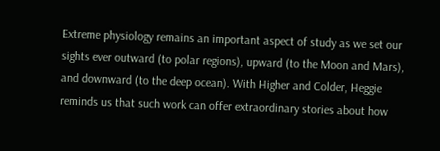Extreme physiology remains an important aspect of study as we set our sights ever outward (to polar regions), upward (to the Moon and Mars), and downward (to the deep ocean). With Higher and Colder, Heggie reminds us that such work can offer extraordinary stories about how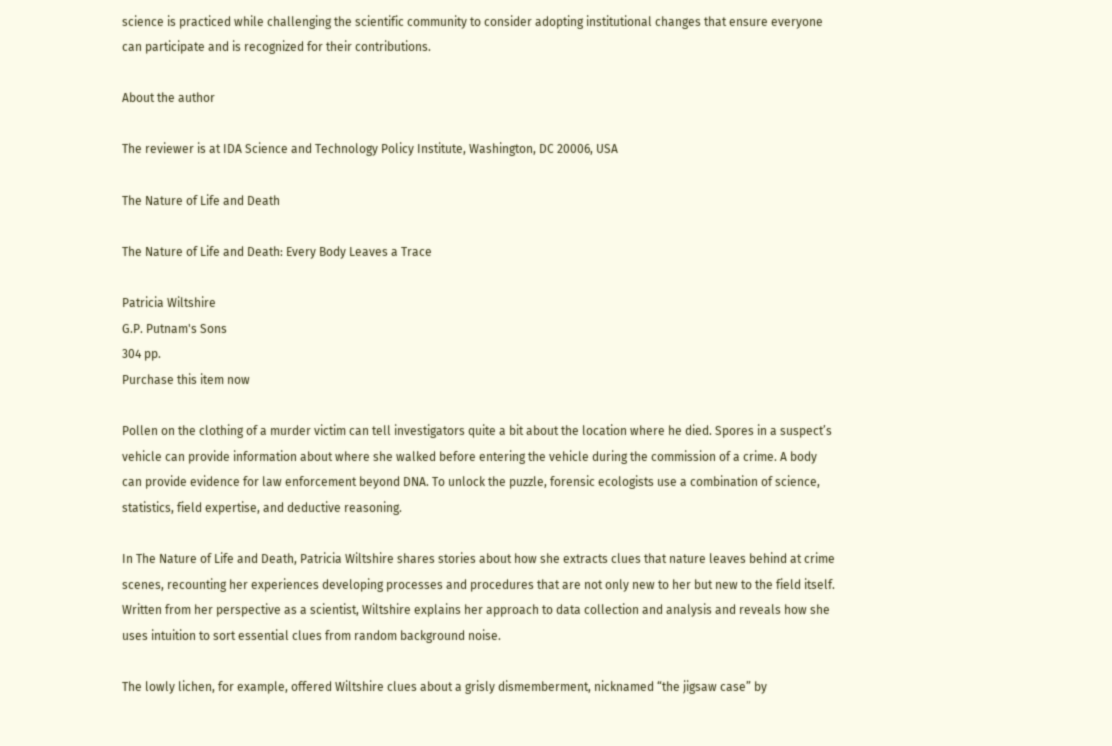science is practiced while challenging the scientific community to consider adopting institutional changes that ensure everyone can participate and is recognized for their contributions.

About the author

The reviewer is at IDA Science and Technology Policy Institute, Washington, DC 20006, USA

The Nature of Life and Death

The Nature of Life and Death: Every Body Leaves a Trace

Patricia Wiltshire
G.P. Putnam's Sons
304 pp.
Purchase this item now

Pollen on the clothing of a murder victim can tell investigators quite a bit about the location where he died. Spores in a suspect’s vehicle can provide information about where she walked before entering the vehicle during the commission of a crime. A body can provide evidence for law enforcement beyond DNA. To unlock the puzzle, forensic ecologists use a combination of science, statistics, field expertise, and deductive reasoning.

In The Nature of Life and Death, Patricia Wiltshire shares stories about how she extracts clues that nature leaves behind at crime scenes, recounting her experiences developing processes and procedures that are not only new to her but new to the field itself. Written from her perspective as a scientist, Wiltshire explains her approach to data collection and analysis and reveals how she uses intuition to sort essential clues from random background noise.

The lowly lichen, for example, offered Wiltshire clues about a grisly dismemberment, nicknamed “the jigsaw case” by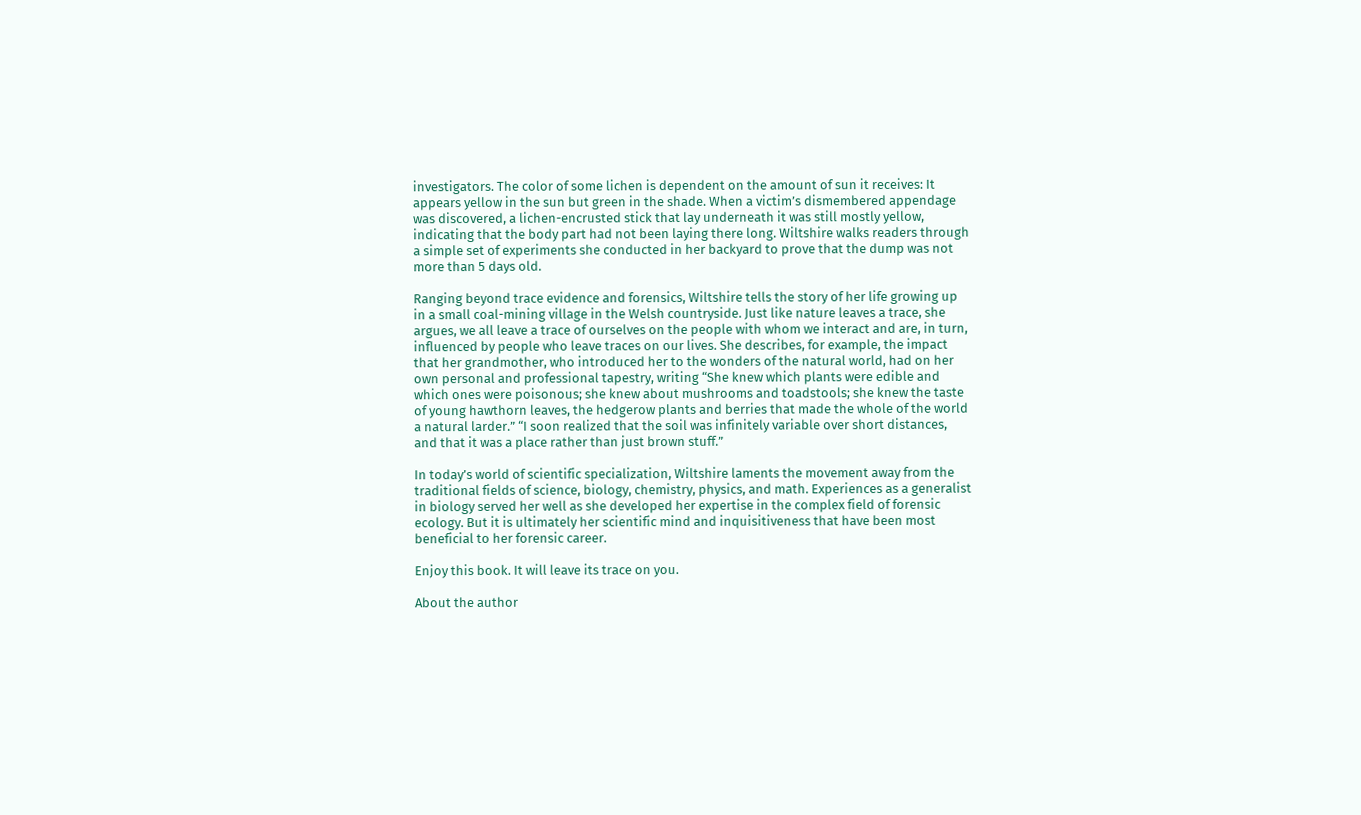investigators. The color of some lichen is dependent on the amount of sun it receives: It appears yellow in the sun but green in the shade. When a victim’s dismembered appendage was discovered, a lichen-encrusted stick that lay underneath it was still mostly yellow, indicating that the body part had not been laying there long. Wiltshire walks readers through a simple set of experiments she conducted in her backyard to prove that the dump was not more than 5 days old.

Ranging beyond trace evidence and forensics, Wiltshire tells the story of her life growing up in a small coal-mining village in the Welsh countryside. Just like nature leaves a trace, she argues, we all leave a trace of ourselves on the people with whom we interact and are, in turn, influenced by people who leave traces on our lives. She describes, for example, the impact that her grandmother, who introduced her to the wonders of the natural world, had on her own personal and professional tapestry, writing “She knew which plants were edible and which ones were poisonous; she knew about mushrooms and toadstools; she knew the taste of young hawthorn leaves, the hedgerow plants and berries that made the whole of the world a natural larder.” “I soon realized that the soil was infinitely variable over short distances, and that it was a place rather than just brown stuff.”

In today’s world of scientific specialization, Wiltshire laments the movement away from the traditional fields of science, biology, chemistry, physics, and math. Experiences as a generalist in biology served her well as she developed her expertise in the complex field of forensic ecology. But it is ultimately her scientific mind and inquisitiveness that have been most beneficial to her forensic career.

Enjoy this book. It will leave its trace on you.

About the author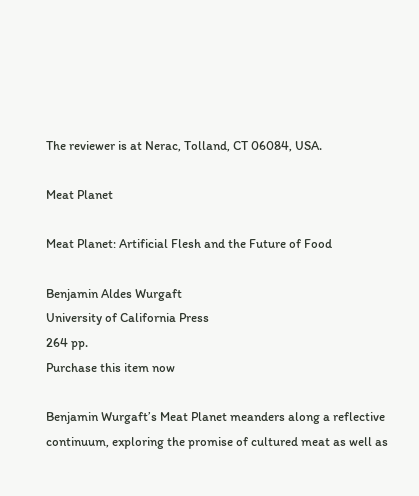The reviewer is at Nerac, Tolland, CT 06084, USA.

Meat Planet

Meat Planet: Artificial Flesh and the Future of Food

Benjamin Aldes Wurgaft
University of California Press
264 pp.
Purchase this item now

Benjamin Wurgaft’s Meat Planet meanders along a reflective continuum, exploring the promise of cultured meat as well as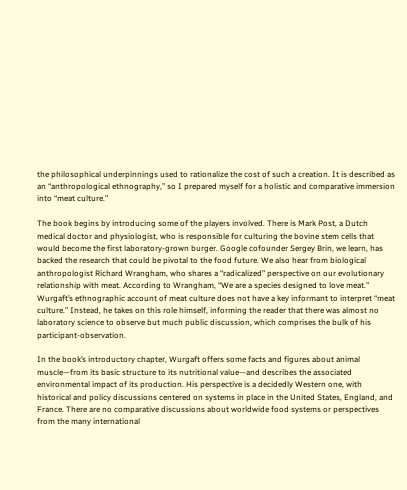the philosophical underpinnings used to rationalize the cost of such a creation. It is described as an “anthropological ethnography,” so I prepared myself for a holistic and comparative immersion into “meat culture.”

The book begins by introducing some of the players involved. There is Mark Post, a Dutch medical doctor and physiologist, who is responsible for culturing the bovine stem cells that would become the first laboratory-grown burger. Google cofounder Sergey Brin, we learn, has backed the research that could be pivotal to the food future. We also hear from biological anthropologist Richard Wrangham, who shares a “radicalized” perspective on our evolutionary relationship with meat. According to Wrangham, “We are a species designed to love meat.”
Wurgaft’s ethnographic account of meat culture does not have a key informant to interpret “meat culture.” Instead, he takes on this role himself, informing the reader that there was almost no laboratory science to observe but much public discussion, which comprises the bulk of his participant-observation.

In the book’s introductory chapter, Wurgaft offers some facts and figures about animal muscle—from its basic structure to its nutritional value—and describes the associated environmental impact of its production. His perspective is a decidedly Western one, with historical and policy discussions centered on systems in place in the United States, England, and France. There are no comparative discussions about worldwide food systems or perspectives from the many international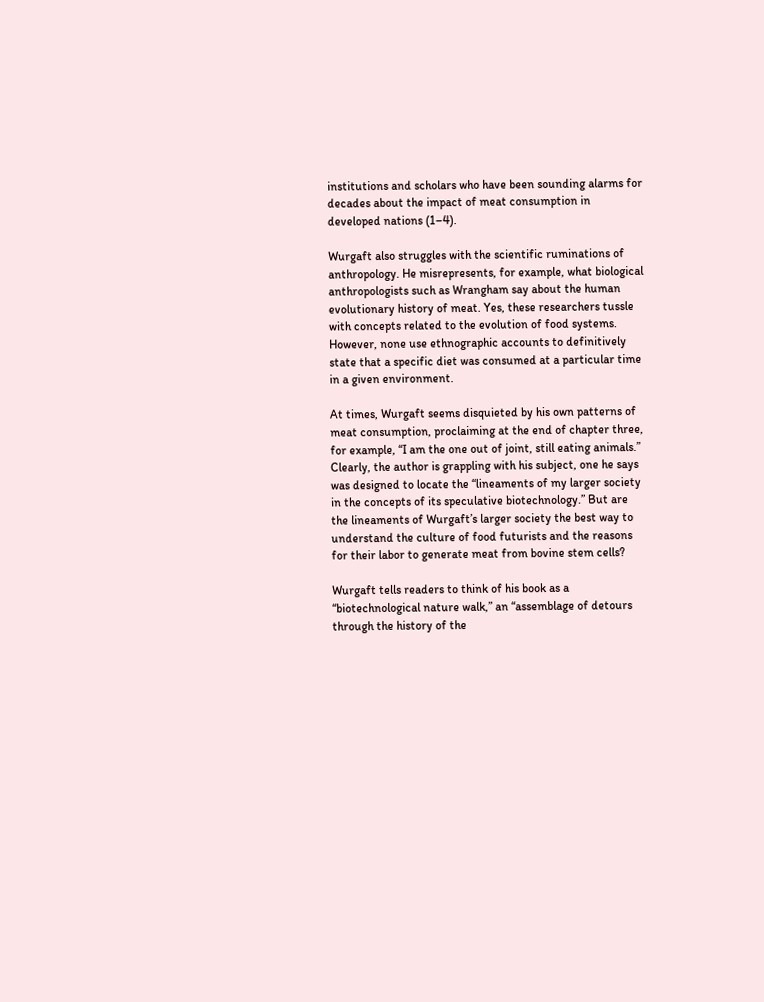institutions and scholars who have been sounding alarms for decades about the impact of meat consumption in developed nations (1–4).

Wurgaft also struggles with the scientific ruminations of anthropology. He misrepresents, for example, what biological anthropologists such as Wrangham say about the human evolutionary history of meat. Yes, these researchers tussle with concepts related to the evolution of food systems. However, none use ethnographic accounts to definitively state that a specific diet was consumed at a particular time in a given environment.

At times, Wurgaft seems disquieted by his own patterns of meat consumption, proclaiming at the end of chapter three, for example, “I am the one out of joint, still eating animals.” Clearly, the author is grappling with his subject, one he says was designed to locate the “lineaments of my larger society in the concepts of its speculative biotechnology.” But are the lineaments of Wurgaft’s larger society the best way to understand the culture of food futurists and the reasons for their labor to generate meat from bovine stem cells?

Wurgaft tells readers to think of his book as a “biotechnological nature walk,” an “assemblage of detours through the history of the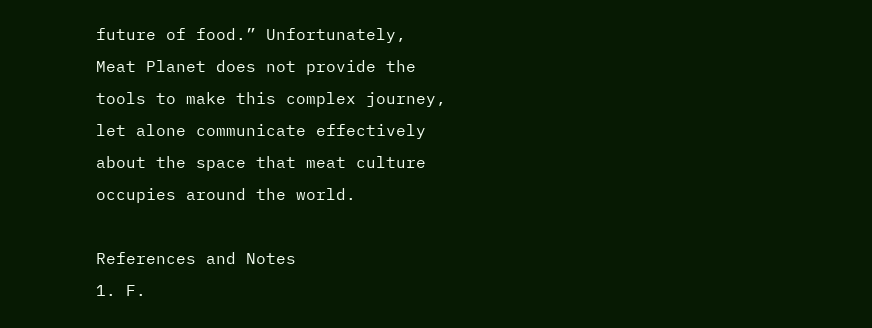future of food.” Unfortunately, Meat Planet does not provide the tools to make this complex journey, let alone communicate effectively about the space that meat culture occupies around the world.

References and Notes
1. F.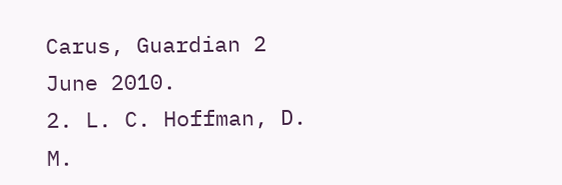Carus, Guardian 2 June 2010.
2. L. C. Hoffman, D. M.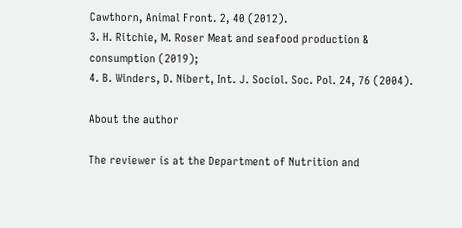Cawthorn, Animal Front. 2, 40 (2012).
3. H. Ritchie, M. Roser Meat and seafood production & consumption (2019);
4. B. Winders, D. Nibert, Int. J. Sociol. Soc. Pol. 24, 76 (2004).

About the author

The reviewer is at the Department of Nutrition and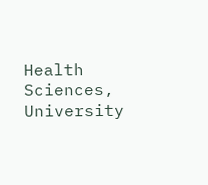Health Sciences, University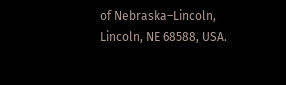of Nebraska–Lincoln, Lincoln, NE 68588, USA.